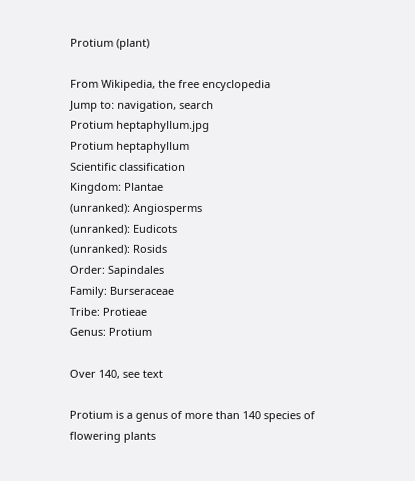Protium (plant)

From Wikipedia, the free encyclopedia
Jump to: navigation, search
Protium heptaphyllum.jpg
Protium heptaphyllum
Scientific classification
Kingdom: Plantae
(unranked): Angiosperms
(unranked): Eudicots
(unranked): Rosids
Order: Sapindales
Family: Burseraceae
Tribe: Protieae
Genus: Protium

Over 140, see text

Protium is a genus of more than 140 species of flowering plants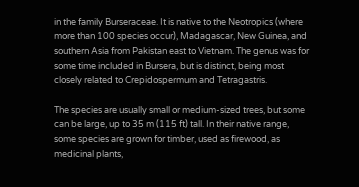in the family Burseraceae. It is native to the Neotropics (where more than 100 species occur), Madagascar, New Guinea, and southern Asia from Pakistan east to Vietnam. The genus was for some time included in Bursera, but is distinct, being most closely related to Crepidospermum and Tetragastris.

The species are usually small or medium-sized trees, but some can be large, up to 35 m (115 ft) tall. In their native range, some species are grown for timber, used as firewood, as medicinal plants,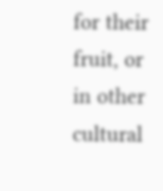for their fruit, or in other cultural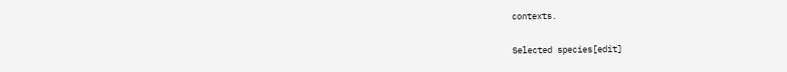contexts.

Selected species[edit]